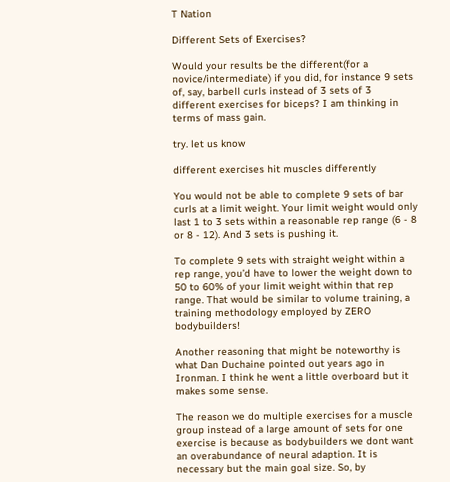T Nation

Different Sets of Exercises?

Would your results be the different(for a novice/intermediate) if you did, for instance 9 sets of, say, barbell curls instead of 3 sets of 3 different exercises for biceps? I am thinking in terms of mass gain.

try. let us know

different exercises hit muscles differently

You would not be able to complete 9 sets of bar curls at a limit weight. Your limit weight would only last 1 to 3 sets within a reasonable rep range (6 - 8 or 8 - 12). And 3 sets is pushing it.

To complete 9 sets with straight weight within a rep range, you’d have to lower the weight down to 50 to 60% of your limit weight within that rep range. That would be similar to volume training, a training methodology employed by ZERO bodybuilders!

Another reasoning that might be noteworthy is what Dan Duchaine pointed out years ago in Ironman. I think he went a little overboard but it makes some sense.

The reason we do multiple exercises for a muscle group instead of a large amount of sets for one exercise is because as bodybuilders we dont want an overabundance of neural adaption. It is necessary but the main goal size. So, by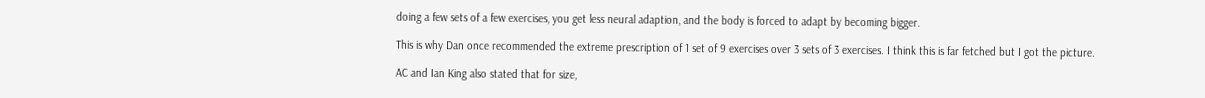doing a few sets of a few exercises, you get less neural adaption, and the body is forced to adapt by becoming bigger.

This is why Dan once recommended the extreme prescription of 1 set of 9 exercises over 3 sets of 3 exercises. I think this is far fetched but I got the picture.

AC and Ian King also stated that for size,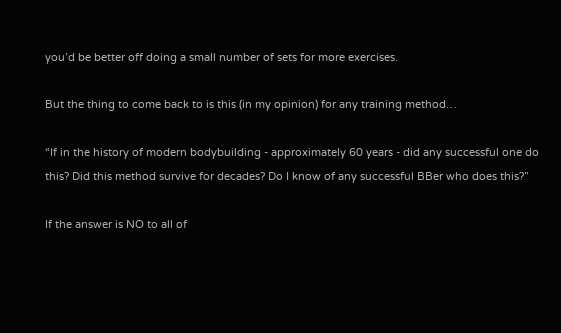you’d be better off doing a small number of sets for more exercises.

But the thing to come back to is this (in my opinion) for any training method…

“If in the history of modern bodybuilding - approximately 60 years - did any successful one do this? Did this method survive for decades? Do I know of any successful BBer who does this?”

If the answer is NO to all of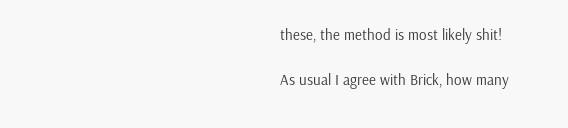these, the method is most likely shit!

As usual I agree with Brick, how many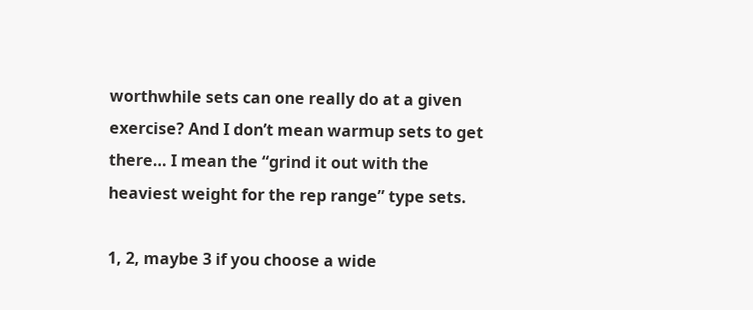worthwhile sets can one really do at a given exercise? And I don’t mean warmup sets to get there… I mean the “grind it out with the heaviest weight for the rep range” type sets.

1, 2, maybe 3 if you choose a wide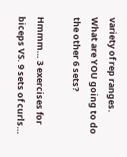variety of rep ranges. What are YOU going to do the other 6 sets?

Hmmm… 3 exercises for biceps VS. 9 sets of curls…